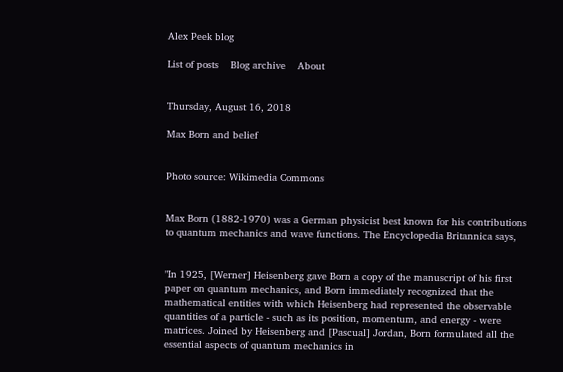Alex Peek blog

List of posts    Blog archive    About


Thursday, August 16, 2018

Max Born and belief


Photo source: Wikimedia Commons


Max Born (1882-1970) was a German physicist best known for his contributions to quantum mechanics and wave functions. The Encyclopedia Britannica says,


"In 1925, [Werner] Heisenberg gave Born a copy of the manuscript of his first paper on quantum mechanics, and Born immediately recognized that the mathematical entities with which Heisenberg had represented the observable quantities of a particle - such as its position, momentum, and energy - were matrices. Joined by Heisenberg and [Pascual] Jordan, Born formulated all the essential aspects of quantum mechanics in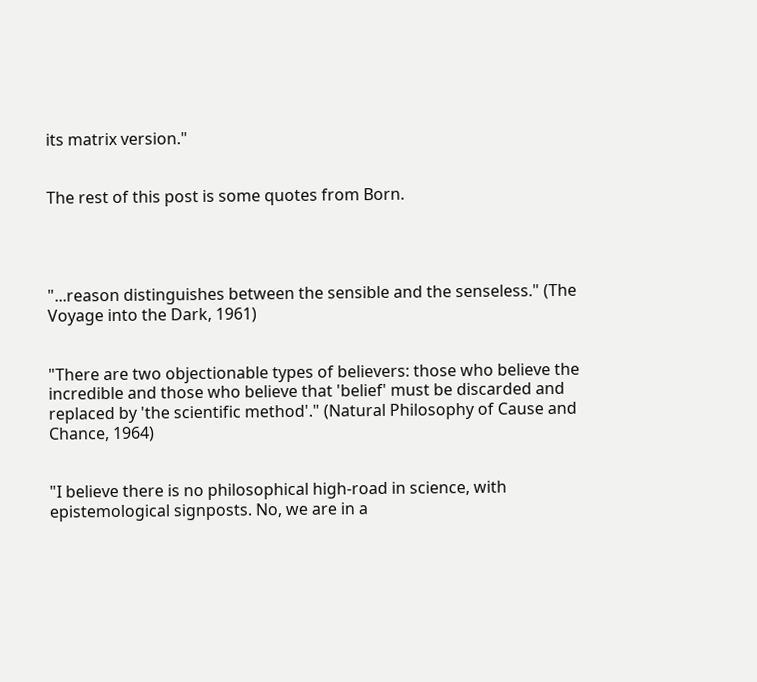its matrix version."


The rest of this post is some quotes from Born.




"...reason distinguishes between the sensible and the senseless." (The Voyage into the Dark, 1961)


"There are two objectionable types of believers: those who believe the incredible and those who believe that 'belief' must be discarded and replaced by 'the scientific method'." (Natural Philosophy of Cause and Chance, 1964)


"I believe there is no philosophical high-road in science, with epistemological signposts. No, we are in a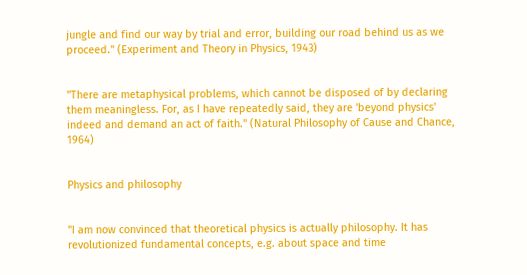jungle and find our way by trial and error, building our road behind us as we proceed." (Experiment and Theory in Physics, 1943)


"There are metaphysical problems, which cannot be disposed of by declaring them meaningless. For, as I have repeatedly said, they are 'beyond physics' indeed and demand an act of faith." (Natural Philosophy of Cause and Chance, 1964)


Physics and philosophy


"I am now convinced that theoretical physics is actually philosophy. It has revolutionized fundamental concepts, e.g. about space and time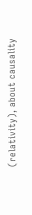(relativity), about causality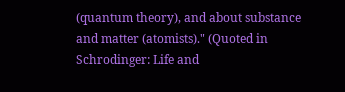(quantum theory), and about substance and matter (atomists)." (Quoted in Schrodinger: Life and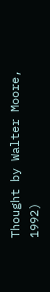Thought by Walter Moore, 1992)